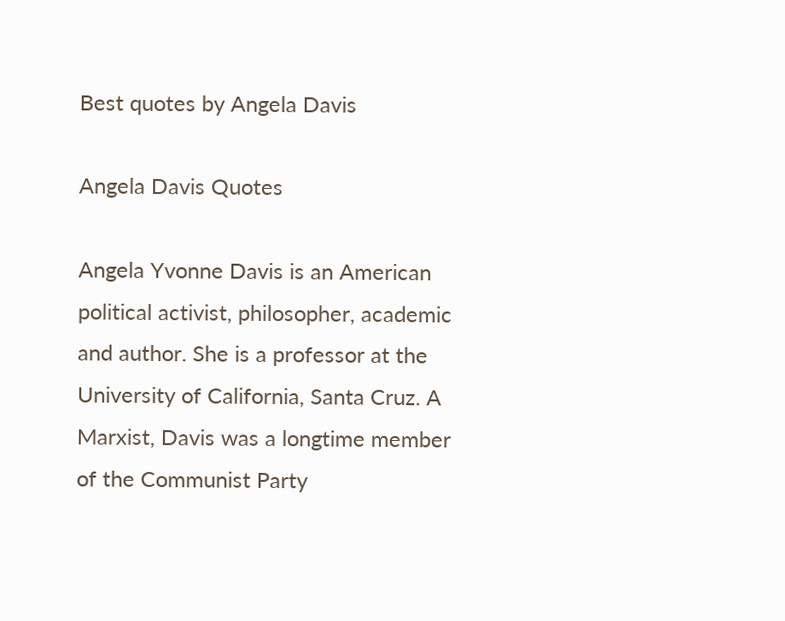Best quotes by Angela Davis

Angela Davis Quotes

Angela Yvonne Davis is an American political activist, philosopher, academic and author. She is a professor at the University of California, Santa Cruz. A Marxist, Davis was a longtime member of the Communist Party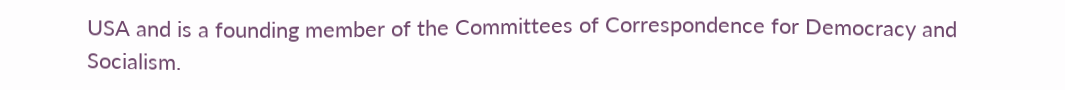USA and is a founding member of the Committees of Correspondence for Democracy and Socialism.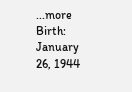...more
Birth: January 26, 1944